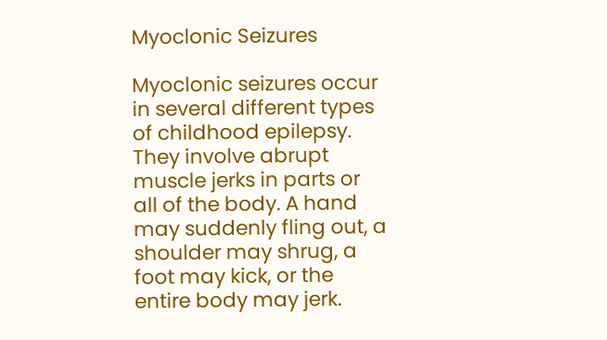Myoclonic Seizures

Myoclonic seizures occur in several different types of childhood epilepsy. They involve abrupt muscle jerks in parts or all of the body. A hand may suddenly fling out, a shoulder may shrug, a foot may kick, or the entire body may jerk.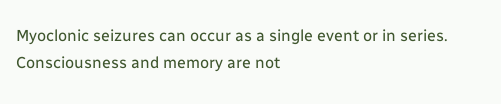Myoclonic seizures can occur as a single event or in series. Consciousness and memory are not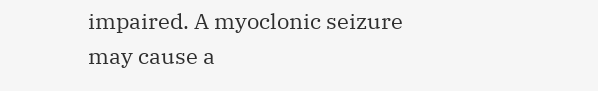impaired. A myoclonic seizure may cause a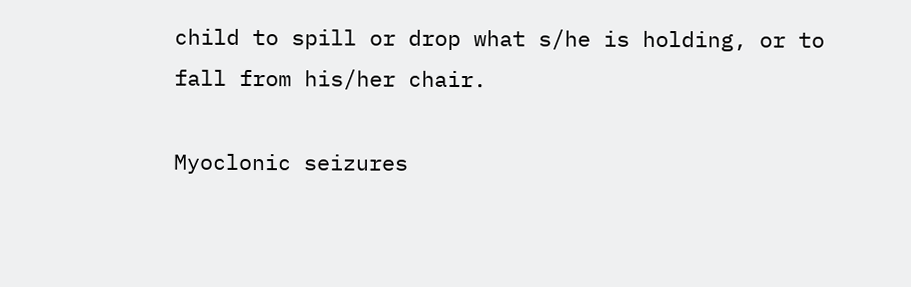child to spill or drop what s/he is holding, or to fall from his/her chair.

Myoclonic seizures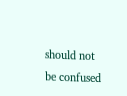should not be confused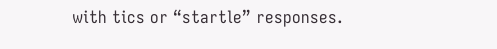with tics or “startle” responses.